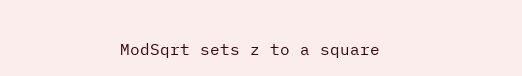ModSqrt sets z to a square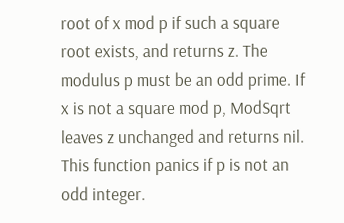root of x mod p if such a square root exists, and returns z. The modulus p must be an odd prime. If x is not a square mod p, ModSqrt leaves z unchanged and returns nil. This function panics if p is not an odd integer.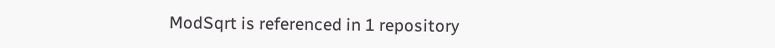ModSqrt is referenced in 1 repository